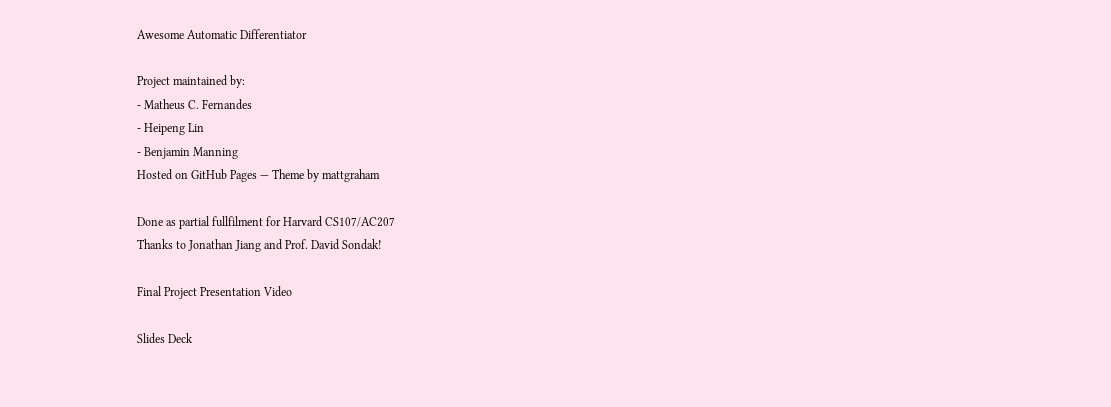Awesome Automatic Differentiator

Project maintained by:
- Matheus C. Fernandes
- Heipeng Lin
- Benjamin Manning
Hosted on GitHub Pages — Theme by mattgraham

Done as partial fullfilment for Harvard CS107/AC207
Thanks to Jonathan Jiang and Prof. David Sondak!

Final Project Presentation Video

Slides Deck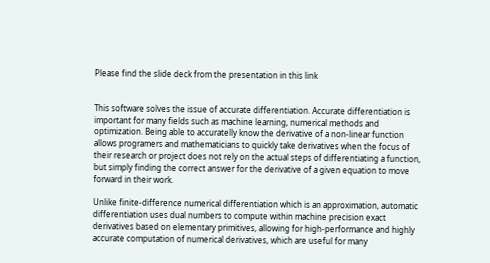Please find the slide deck from the presentation in this link


This software solves the issue of accurate differentiation. Accurate differentiation is important for many fields such as machine learning, numerical methods and optimization. Being able to accuratelly know the derivative of a non-linear function allows programers and mathematicians to quickly take derivatives when the focus of their research or project does not rely on the actual steps of differentiating a function, but simply finding the correct answer for the derivative of a given equation to move forward in their work.

Unlike finite-difference numerical differentiation which is an approximation, automatic differentiation uses dual numbers to compute within machine precision exact derivatives based on elementary primitives, allowing for high-performance and highly accurate computation of numerical derivatives, which are useful for many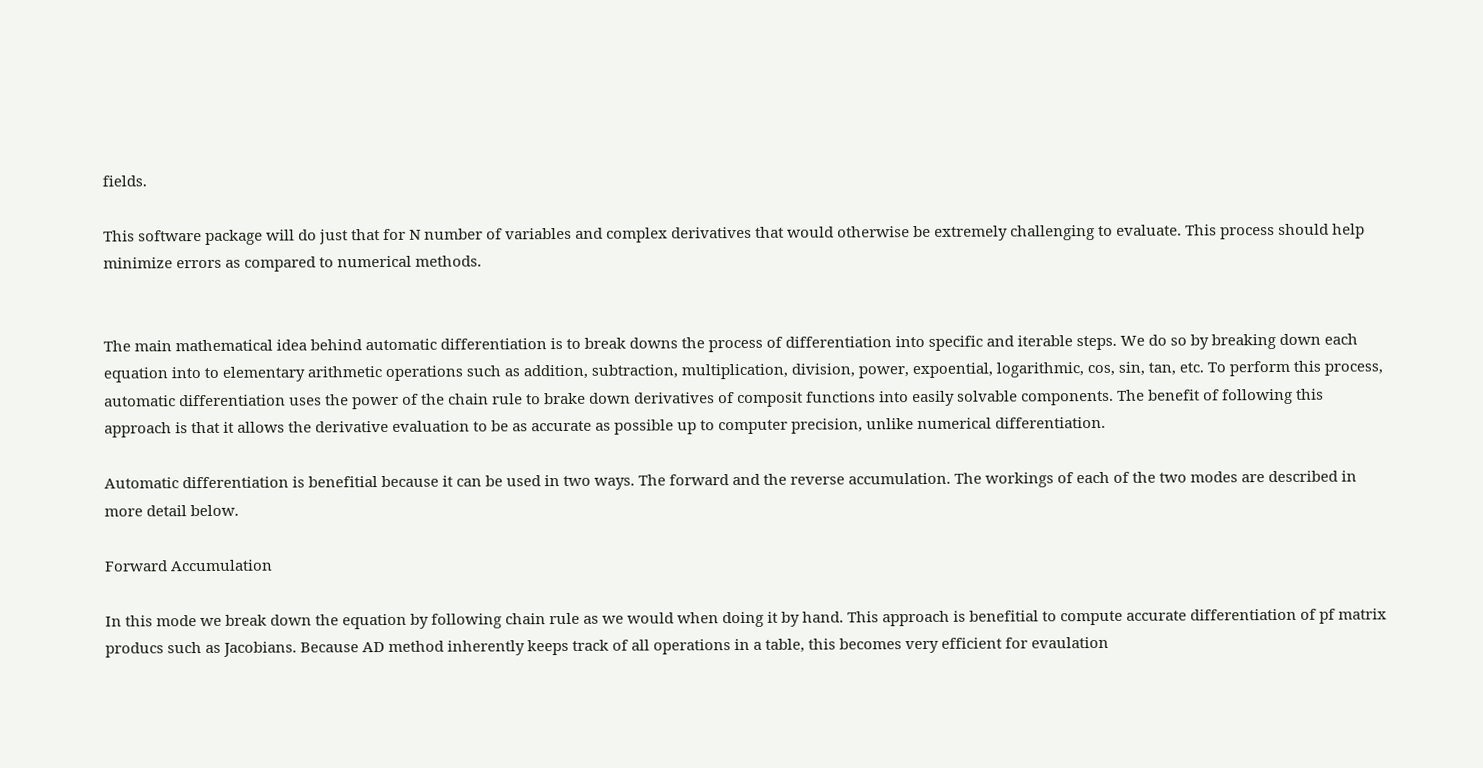fields.

This software package will do just that for N number of variables and complex derivatives that would otherwise be extremely challenging to evaluate. This process should help minimize errors as compared to numerical methods.


The main mathematical idea behind automatic differentiation is to break downs the process of differentiation into specific and iterable steps. We do so by breaking down each equation into to elementary arithmetic operations such as addition, subtraction, multiplication, division, power, expoential, logarithmic, cos, sin, tan, etc. To perform this process, automatic differentiation uses the power of the chain rule to brake down derivatives of composit functions into easily solvable components. The benefit of following this approach is that it allows the derivative evaluation to be as accurate as possible up to computer precision, unlike numerical differentiation.

Automatic differentiation is benefitial because it can be used in two ways. The forward and the reverse accumulation. The workings of each of the two modes are described in more detail below.

Forward Accumulation

In this mode we break down the equation by following chain rule as we would when doing it by hand. This approach is benefitial to compute accurate differentiation of pf matrix producs such as Jacobians. Because AD method inherently keeps track of all operations in a table, this becomes very efficient for evaulation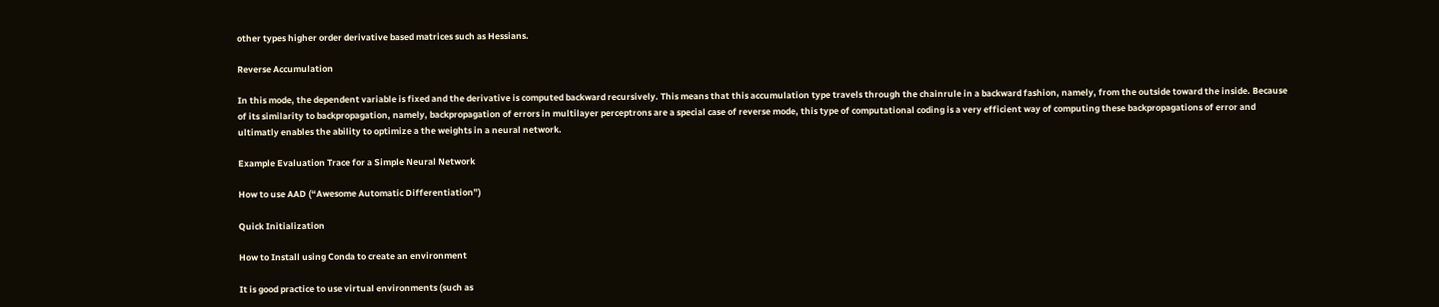other types higher order derivative based matrices such as Hessians.

Reverse Accumulation

In this mode, the dependent variable is fixed and the derivative is computed backward recursively. This means that this accumulation type travels through the chainrule in a backward fashion, namely, from the outside toward the inside. Because of its similarity to backpropagation, namely, backpropagation of errors in multilayer perceptrons are a special case of reverse mode, this type of computational coding is a very efficient way of computing these backpropagations of error and ultimatly enables the ability to optimize a the weights in a neural network.

Example Evaluation Trace for a Simple Neural Network

How to use AAD (“Awesome Automatic Differentiation”)

Quick Initialization

How to Install using Conda to create an environment

It is good practice to use virtual environments (such as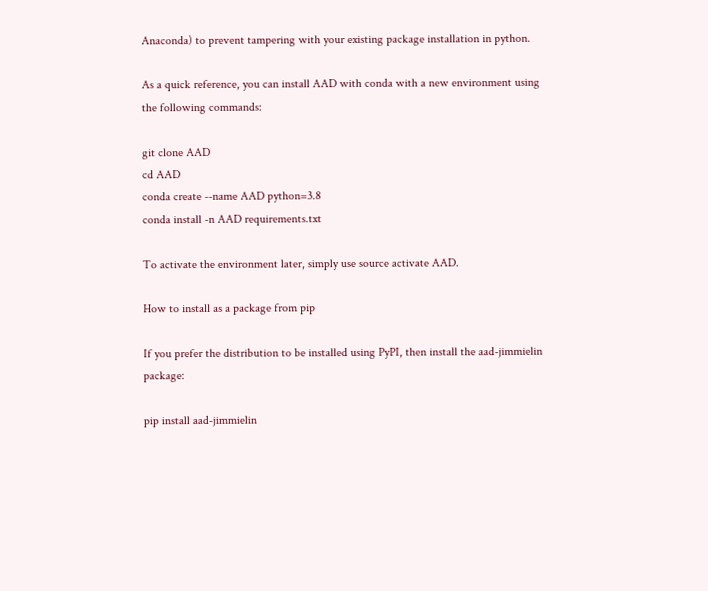Anaconda) to prevent tampering with your existing package installation in python.

As a quick reference, you can install AAD with conda with a new environment using the following commands:

git clone AAD
cd AAD
conda create --name AAD python=3.8
conda install -n AAD requirements.txt

To activate the environment later, simply use source activate AAD.

How to install as a package from pip

If you prefer the distribution to be installed using PyPI, then install the aad-jimmielin package:

pip install aad-jimmielin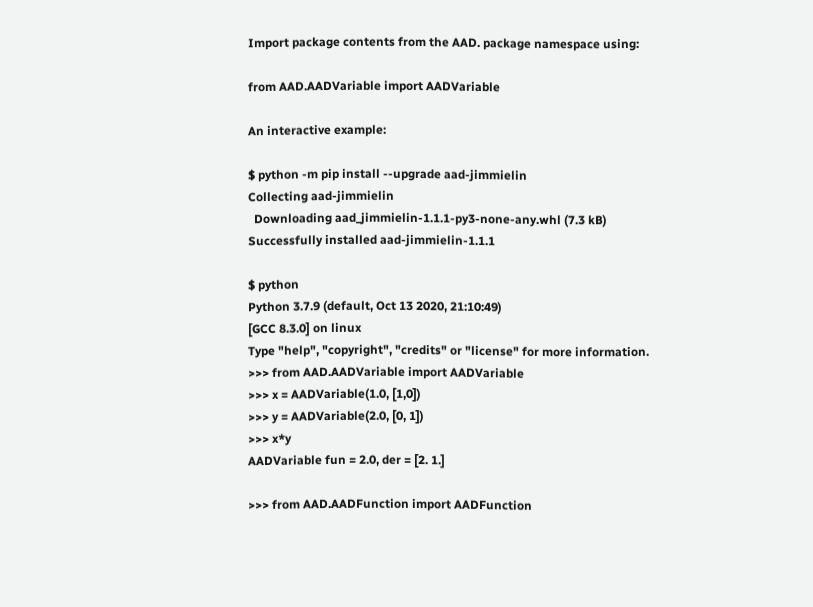Import package contents from the AAD. package namespace using:

from AAD.AADVariable import AADVariable

An interactive example:

$ python -m pip install --upgrade aad-jimmielin
Collecting aad-jimmielin
  Downloading aad_jimmielin-1.1.1-py3-none-any.whl (7.3 kB)
Successfully installed aad-jimmielin-1.1.1

$ python
Python 3.7.9 (default, Oct 13 2020, 21:10:49)
[GCC 8.3.0] on linux
Type "help", "copyright", "credits" or "license" for more information.
>>> from AAD.AADVariable import AADVariable
>>> x = AADVariable(1.0, [1,0])
>>> y = AADVariable(2.0, [0, 1])
>>> x*y
AADVariable fun = 2.0, der = [2. 1.]

>>> from AAD.AADFunction import AADFunction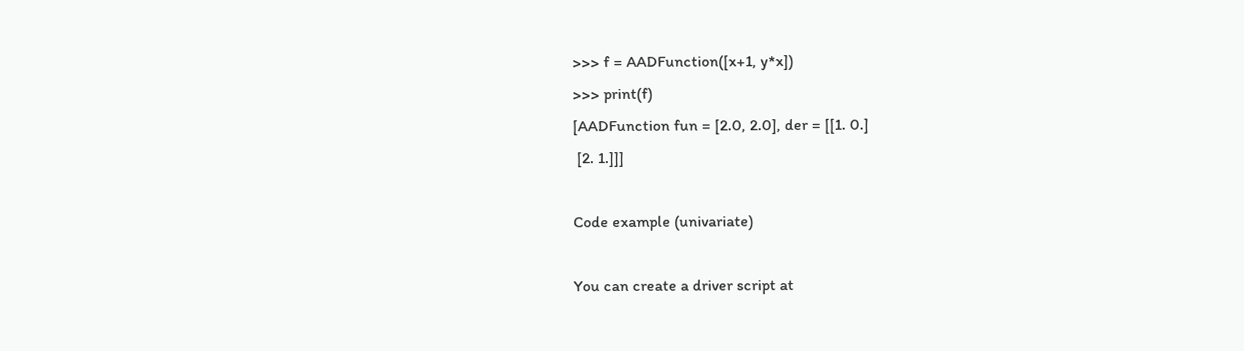>>> f = AADFunction([x+1, y*x])
>>> print(f)
[AADFunction fun = [2.0, 2.0], der = [[1. 0.]
 [2. 1.]]]

Code example (univariate)

You can create a driver script at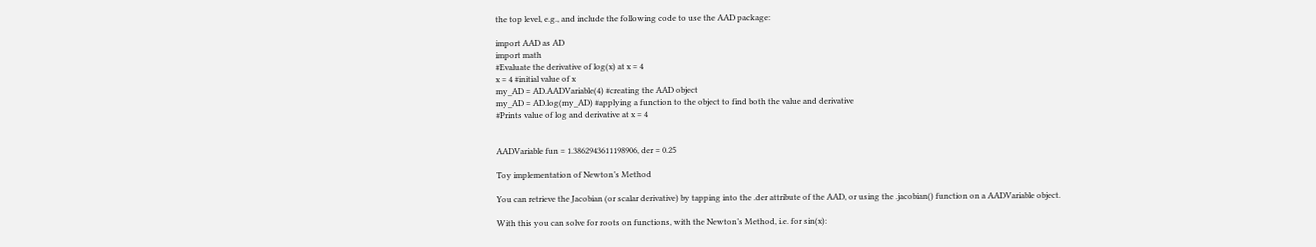the top level, e.g., and include the following code to use the AAD package:

import AAD as AD
import math
#Evaluate the derivative of log(x) at x = 4
x = 4 #initial value of x
my_AD = AD.AADVariable(4) #creating the AAD object
my_AD = AD.log(my_AD) #applying a function to the object to find both the value and derivative
#Prints value of log and derivative at x = 4


AADVariable fun = 1.3862943611198906, der = 0.25

Toy implementation of Newton’s Method

You can retrieve the Jacobian (or scalar derivative) by tapping into the .der attribute of the AAD, or using the .jacobian() function on a AADVariable object.

With this you can solve for roots on functions, with the Newton’s Method, i.e. for sin(x):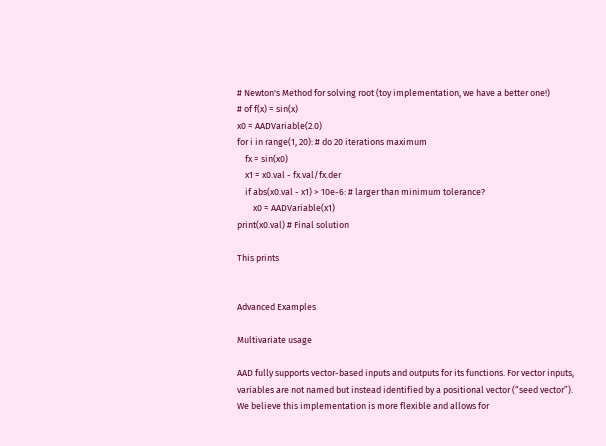# Newton's Method for solving root (toy implementation, we have a better one!)
# of f(x) = sin(x)
x0 = AADVariable(2.0)
for i in range(1, 20): # do 20 iterations maximum
    fx = sin(x0)
    x1 = x0.val - fx.val/fx.der
    if abs(x0.val - x1) > 10e-6: # larger than minimum tolerance?
        x0 = AADVariable(x1)
print(x0.val) # Final solution

This prints


Advanced Examples

Multivariate usage

AAD fully supports vector-based inputs and outputs for its functions. For vector inputs, variables are not named but instead identified by a positional vector (“seed vector”). We believe this implementation is more flexible and allows for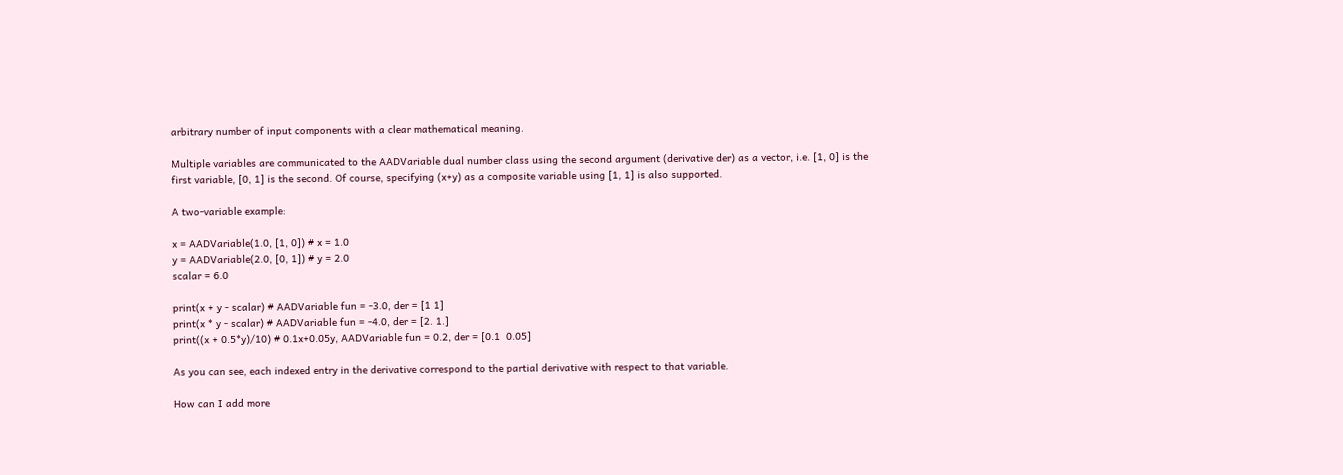arbitrary number of input components with a clear mathematical meaning.

Multiple variables are communicated to the AADVariable dual number class using the second argument (derivative der) as a vector, i.e. [1, 0] is the first variable, [0, 1] is the second. Of course, specifying (x+y) as a composite variable using [1, 1] is also supported.

A two-variable example:

x = AADVariable(1.0, [1, 0]) # x = 1.0
y = AADVariable(2.0, [0, 1]) # y = 2.0
scalar = 6.0

print(x + y - scalar) # AADVariable fun = -3.0, der = [1 1]
print(x * y - scalar) # AADVariable fun = -4.0, der = [2. 1.]
print((x + 0.5*y)/10) # 0.1x+0.05y, AADVariable fun = 0.2, der = [0.1  0.05]

As you can see, each indexed entry in the derivative correspond to the partial derivative with respect to that variable.

How can I add more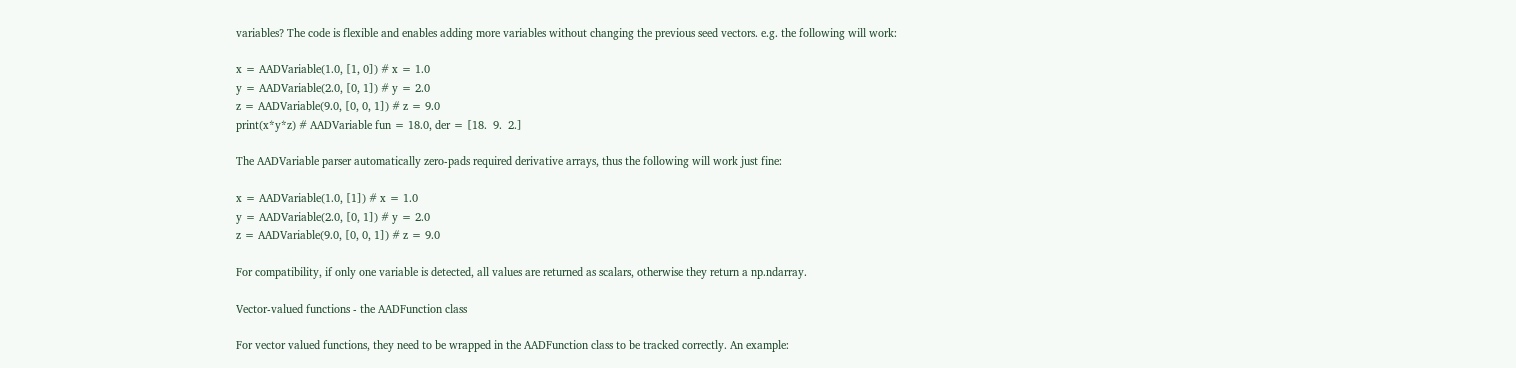variables? The code is flexible and enables adding more variables without changing the previous seed vectors. e.g. the following will work:

x = AADVariable(1.0, [1, 0]) # x = 1.0
y = AADVariable(2.0, [0, 1]) # y = 2.0
z = AADVariable(9.0, [0, 0, 1]) # z = 9.0
print(x*y*z) # AADVariable fun = 18.0, der = [18.  9.  2.]

The AADVariable parser automatically zero-pads required derivative arrays, thus the following will work just fine:

x = AADVariable(1.0, [1]) # x = 1.0
y = AADVariable(2.0, [0, 1]) # y = 2.0
z = AADVariable(9.0, [0, 0, 1]) # z = 9.0

For compatibility, if only one variable is detected, all values are returned as scalars, otherwise they return a np.ndarray.

Vector-valued functions - the AADFunction class

For vector valued functions, they need to be wrapped in the AADFunction class to be tracked correctly. An example: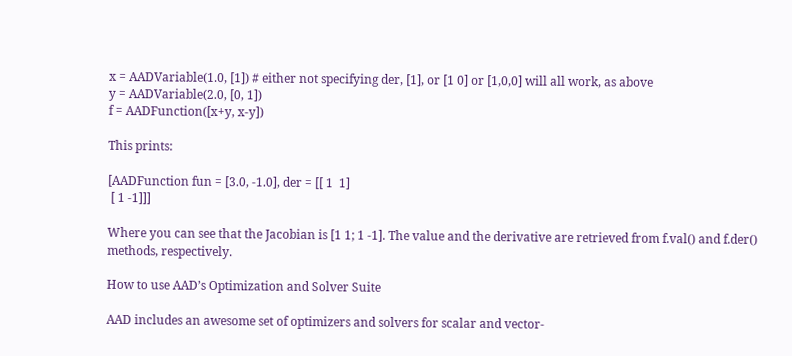x = AADVariable(1.0, [1]) # either not specifying der, [1], or [1 0] or [1,0,0] will all work, as above
y = AADVariable(2.0, [0, 1])
f = AADFunction([x+y, x-y])

This prints:

[AADFunction fun = [3.0, -1.0], der = [[ 1  1]
 [ 1 -1]]]

Where you can see that the Jacobian is [1 1; 1 -1]. The value and the derivative are retrieved from f.val() and f.der() methods, respectively.

How to use AAD’s Optimization and Solver Suite

AAD includes an awesome set of optimizers and solvers for scalar and vector-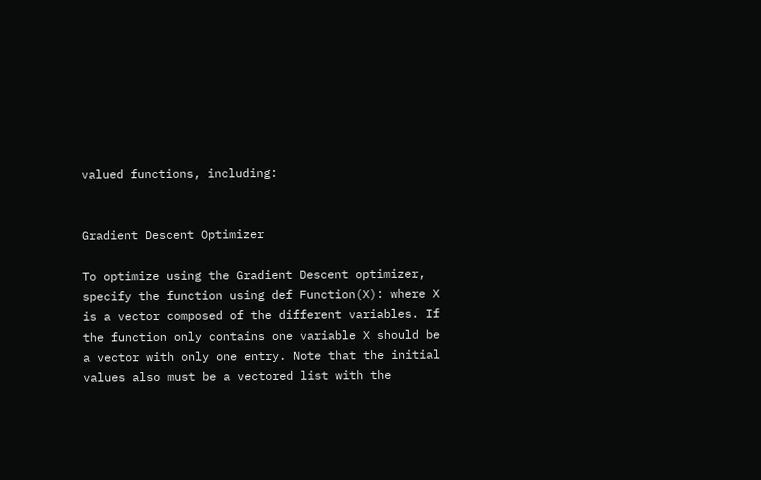valued functions, including:


Gradient Descent Optimizer

To optimize using the Gradient Descent optimizer, specify the function using def Function(X): where X is a vector composed of the different variables. If the function only contains one variable X should be a vector with only one entry. Note that the initial values also must be a vectored list with the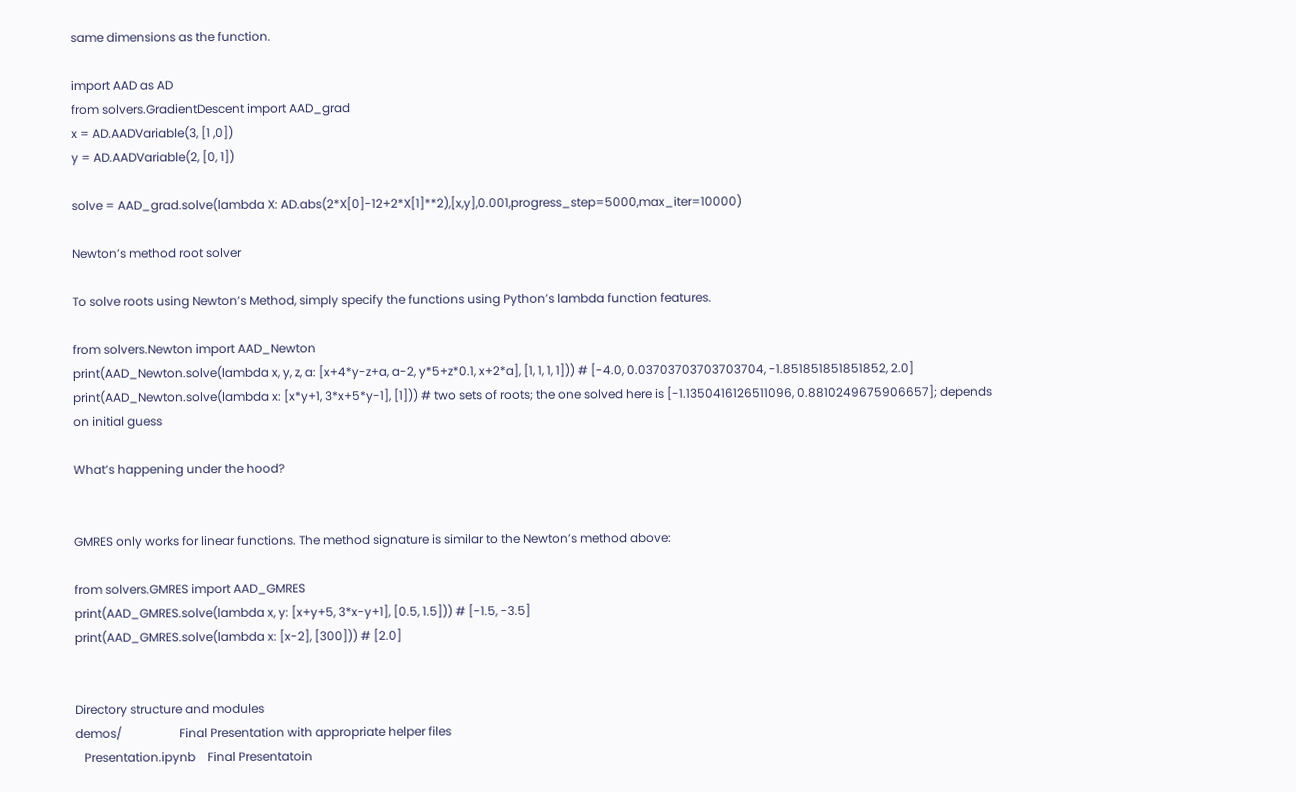same dimensions as the function.

import AAD as AD
from solvers.GradientDescent import AAD_grad
x = AD.AADVariable(3, [1 ,0])
y = AD.AADVariable(2, [0, 1])

solve = AAD_grad.solve(lambda X: AD.abs(2*X[0]-12+2*X[1]**2),[x,y],0.001,progress_step=5000,max_iter=10000)

Newton’s method root solver

To solve roots using Newton’s Method, simply specify the functions using Python’s lambda function features.

from solvers.Newton import AAD_Newton
print(AAD_Newton.solve(lambda x, y, z, a: [x+4*y-z+a, a-2, y*5+z*0.1, x+2*a], [1, 1, 1, 1])) # [-4.0, 0.03703703703703704, -1.851851851851852, 2.0]
print(AAD_Newton.solve(lambda x: [x*y+1, 3*x+5*y-1], [1])) # two sets of roots; the one solved here is [-1.1350416126511096, 0.8810249675906657]; depends on initial guess

What’s happening under the hood?


GMRES only works for linear functions. The method signature is similar to the Newton’s method above:

from solvers.GMRES import AAD_GMRES
print(AAD_GMRES.solve(lambda x, y: [x+y+5, 3*x-y+1], [0.5, 1.5])) # [-1.5, -3.5]
print(AAD_GMRES.solve(lambda x: [x-2], [300])) # [2.0]


Directory structure and modules
demos/                   Final Presentation with appropriate helper files
   Presentation.ipynb    Final Presentatoin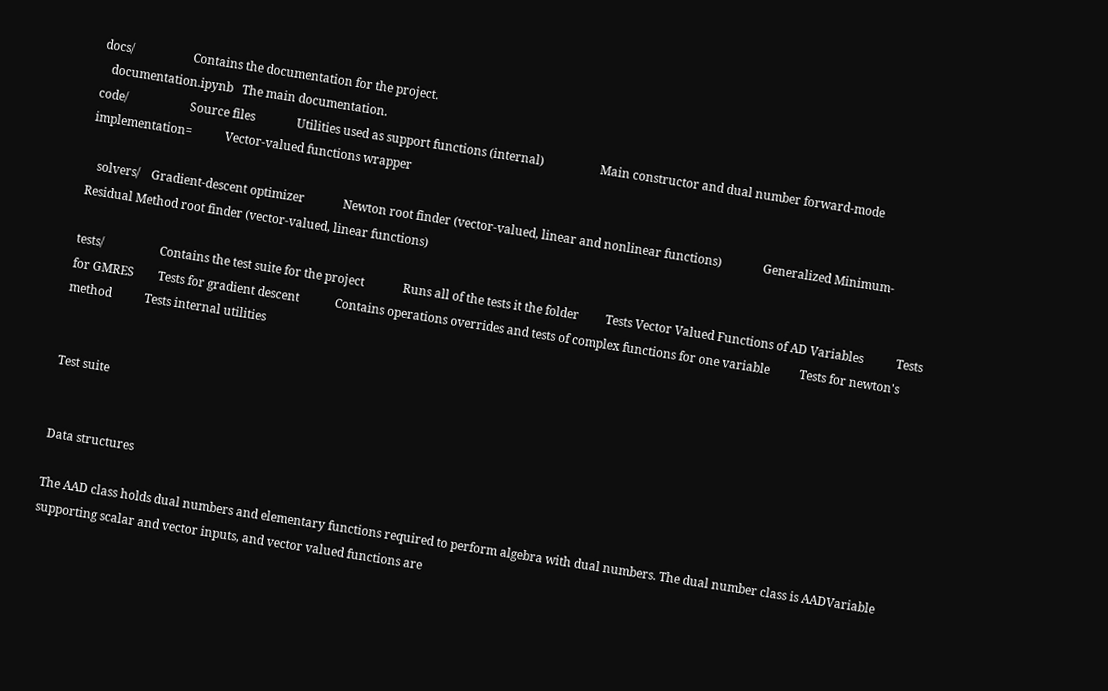docs/                    Contains the documentation for the project.
   documentation.ipynb   The main documentation.
code/                     Source files              Utilities used as support functions (internal)                   Main constructor and dual number forward-mode implementation=           Vector-valued functions wrapper

   solvers/    Gradient-descent optimizer             Newton root finder (vector-valued, linear and nonlinear functions)              Generalized Minimum-Residual Method root finder (vector-valued, linear functions)

tests/                   Contains the test suite for the project             Runs all of the tests it the folder         Tests Vector Valued Functions of AD Variables           Tests for GMRES        Tests for gradient descent            Contains operations overrides and tests of complex functions for one variable          Tests for newton's method           Tests internal utilities


Test suite


Data structures

The AAD class holds dual numbers and elementary functions required to perform algebra with dual numbers. The dual number class is AADVariable supporting scalar and vector inputs, and vector valued functions are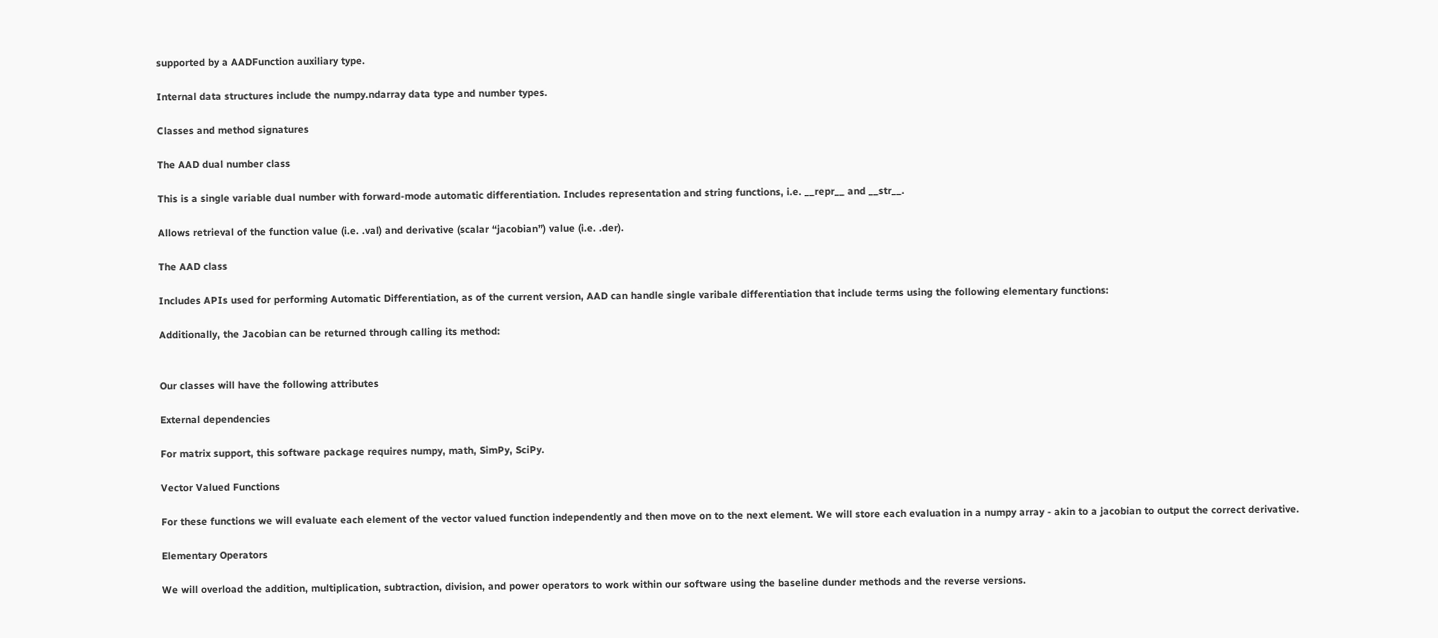supported by a AADFunction auxiliary type.

Internal data structures include the numpy.ndarray data type and number types.

Classes and method signatures

The AAD dual number class

This is a single variable dual number with forward-mode automatic differentiation. Includes representation and string functions, i.e. __repr__ and __str__.

Allows retrieval of the function value (i.e. .val) and derivative (scalar “jacobian”) value (i.e. .der).

The AAD class

Includes APIs used for performing Automatic Differentiation, as of the current version, AAD can handle single varibale differentiation that include terms using the following elementary functions:

Additionally, the Jacobian can be returned through calling its method:


Our classes will have the following attributes

External dependencies

For matrix support, this software package requires numpy, math, SimPy, SciPy.

Vector Valued Functions

For these functions we will evaluate each element of the vector valued function independently and then move on to the next element. We will store each evaluation in a numpy array - akin to a jacobian to output the correct derivative.

Elementary Operators

We will overload the addition, multiplication, subtraction, division, and power operators to work within our software using the baseline dunder methods and the reverse versions.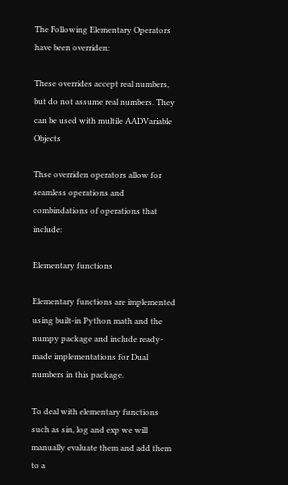The Following Elementary Operators have been overriden:

These overrides accept real numbers, but do not assume real numbers. They can be used with multile AADVariable Objects

Thse overriden operators allow for seamless operations and combindations of operations that include:

Elementary functions

Elementary functions are implemented using built-in Python math and the numpy package and include ready-made implementations for Dual numbers in this package.

To deal with elementary functions such as sin, log and exp we will manually evaluate them and add them to a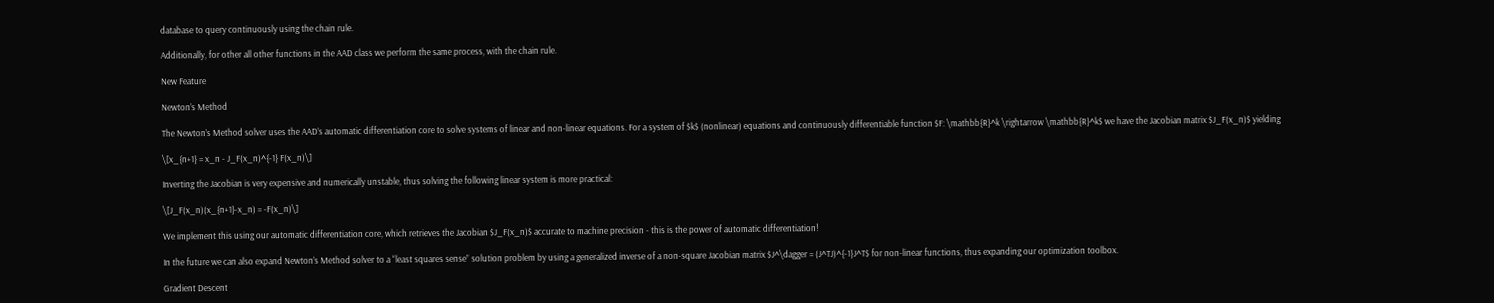database to query continuously using the chain rule.

Additionally, for other all other functions in the AAD class we perform the same process, with the chain rule.

New Feature

Newton’s Method

The Newton’s Method solver uses the AAD’s automatic differentiation core to solve systems of linear and non-linear equations. For a system of $k$ (nonlinear) equations and continuously differentiable function $F: \mathbb{R}^k \rightarrow \mathbb{R}^k$ we have the Jacobian matrix $J_F(x_n)$ yielding

\[x_{n+1} = x_n - J_F(x_n)^{-1} F(x_n)\]

Inverting the Jacobian is very expensive and numerically unstable, thus solving the following linear system is more practical:

\[J_F(x_n)(x_{n+1}-x_n) = -F(x_n)\]

We implement this using our automatic differentiation core, which retrieves the Jacobian $J_F(x_n)$ accurate to machine precision - this is the power of automatic differentiation!

In the future we can also expand Newton’s Method solver to a “least squares sense” solution problem by using a generalized inverse of a non-square Jacobian matrix $J^\dagger = (J^TJ)^{-1}J^T$ for non-linear functions, thus expanding our optimization toolbox.

Gradient Descent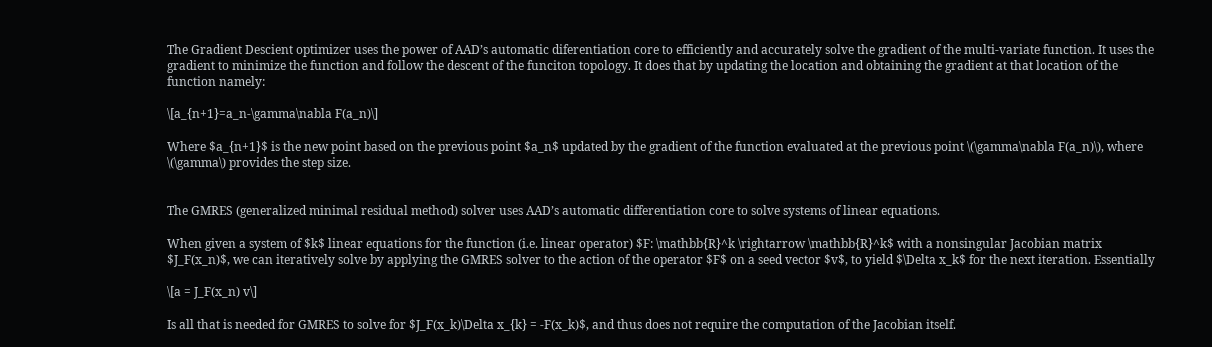The Gradient Descient optimizer uses the power of AAD’s automatic diferentiation core to efficiently and accurately solve the gradient of the multi-variate function. It uses the gradient to minimize the function and follow the descent of the funciton topology. It does that by updating the location and obtaining the gradient at that location of the function namely:

\[a_{n+1}=a_n-\gamma\nabla F(a_n)\]

Where $a_{n+1}$ is the new point based on the previous point $a_n$ updated by the gradient of the function evaluated at the previous point \(\gamma\nabla F(a_n)\), where \(\gamma\) provides the step size.


The GMRES (generalized minimal residual method) solver uses AAD’s automatic differentiation core to solve systems of linear equations.

When given a system of $k$ linear equations for the function (i.e. linear operator) $F: \mathbb{R}^k \rightarrow \mathbb{R}^k$ with a nonsingular Jacobian matrix $J_F(x_n)$, we can iteratively solve by applying the GMRES solver to the action of the operator $F$ on a seed vector $v$, to yield $\Delta x_k$ for the next iteration. Essentially

\[a = J_F(x_n) v\]

Is all that is needed for GMRES to solve for $J_F(x_k)\Delta x_{k} = -F(x_k)$, and thus does not require the computation of the Jacobian itself.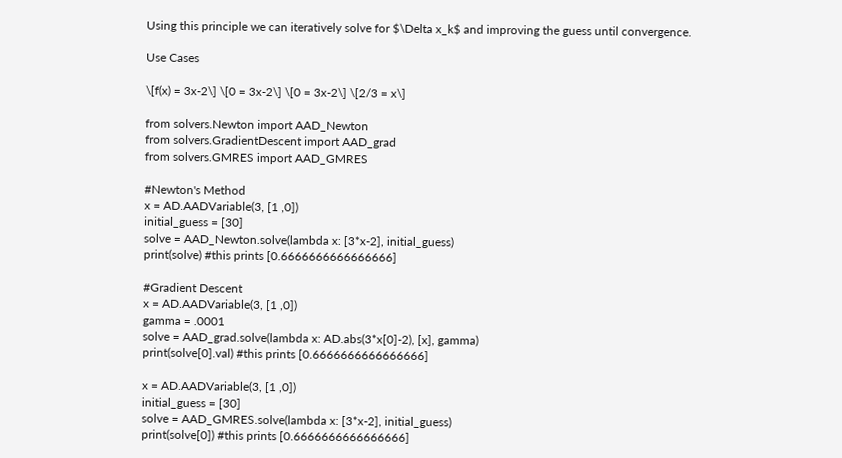Using this principle we can iteratively solve for $\Delta x_k$ and improving the guess until convergence.

Use Cases

\[f(x) = 3x-2\] \[0 = 3x-2\] \[0 = 3x-2\] \[2/3 = x\]

from solvers.Newton import AAD_Newton
from solvers.GradientDescent import AAD_grad
from solvers.GMRES import AAD_GMRES

#Newton's Method
x = AD.AADVariable(3, [1 ,0])
initial_guess = [30]
solve = AAD_Newton.solve(lambda x: [3*x-2], initial_guess)
print(solve) #this prints [0.6666666666666666]

#Gradient Descent
x = AD.AADVariable(3, [1 ,0])
gamma = .0001
solve = AAD_grad.solve(lambda x: AD.abs(3*x[0]-2), [x], gamma)
print(solve[0].val) #this prints [0.6666666666666666]

x = AD.AADVariable(3, [1 ,0])
initial_guess = [30]
solve = AAD_GMRES.solve(lambda x: [3*x-2], initial_guess)
print(solve[0]) #this prints [0.6666666666666666]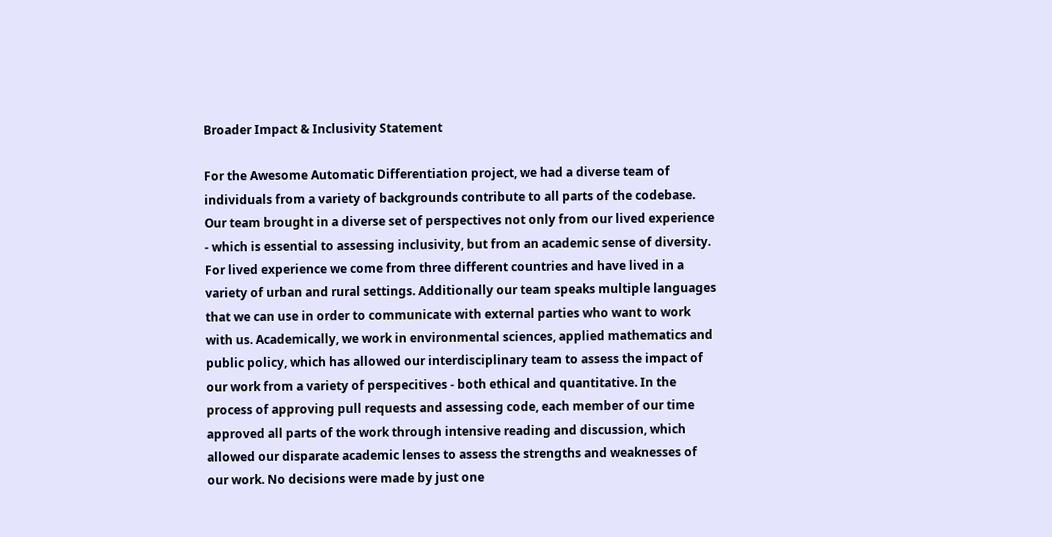Broader Impact & Inclusivity Statement

For the Awesome Automatic Differentiation project, we had a diverse team of individuals from a variety of backgrounds contribute to all parts of the codebase. Our team brought in a diverse set of perspectives not only from our lived experience - which is essential to assessing inclusivity, but from an academic sense of diversity. For lived experience we come from three different countries and have lived in a variety of urban and rural settings. Additionally our team speaks multiple languages that we can use in order to communicate with external parties who want to work with us. Academically, we work in environmental sciences, applied mathematics and public policy, which has allowed our interdisciplinary team to assess the impact of our work from a variety of perspecitives - both ethical and quantitative. In the process of approving pull requests and assessing code, each member of our time approved all parts of the work through intensive reading and discussion, which allowed our disparate academic lenses to assess the strengths and weaknesses of our work. No decisions were made by just one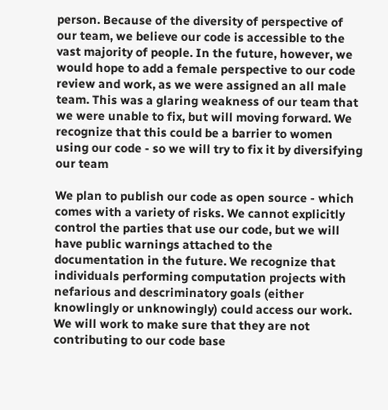person. Because of the diversity of perspective of our team, we believe our code is accessible to the vast majority of people. In the future, however, we would hope to add a female perspective to our code review and work, as we were assigned an all male team. This was a glaring weakness of our team that we were unable to fix, but will moving forward. We recognize that this could be a barrier to women using our code - so we will try to fix it by diversifying our team

We plan to publish our code as open source - which comes with a variety of risks. We cannot explicitly control the parties that use our code, but we will have public warnings attached to the documentation in the future. We recognize that individuals performing computation projects with nefarious and descriminatory goals (either knowlingly or unknowingly) could access our work. We will work to make sure that they are not contributing to our code base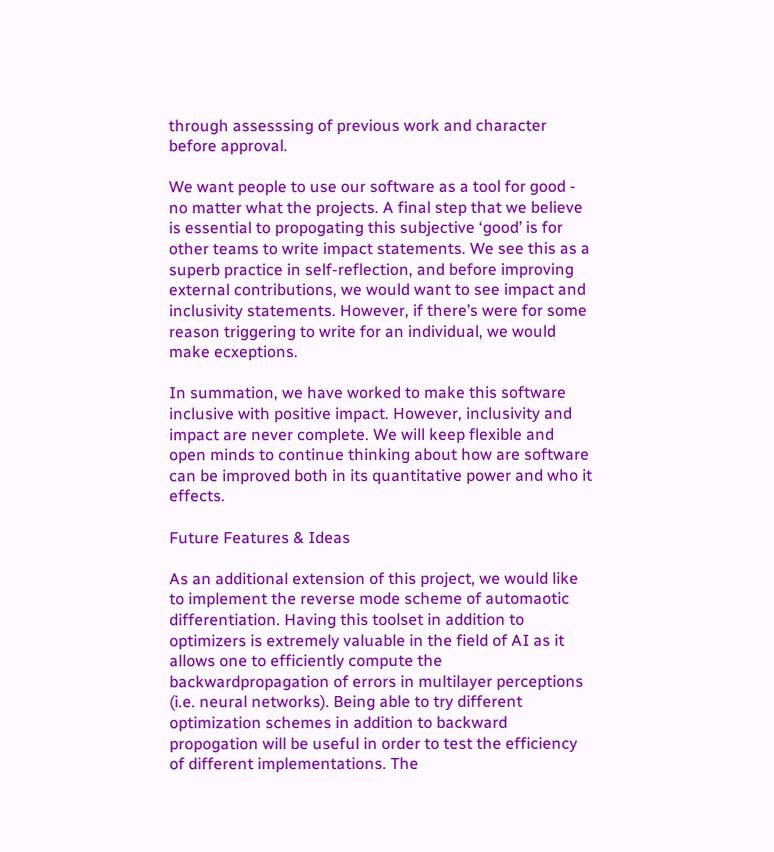through assesssing of previous work and character before approval.

We want people to use our software as a tool for good - no matter what the projects. A final step that we believe is essential to propogating this subjective ‘good’ is for other teams to write impact statements. We see this as a superb practice in self-reflection, and before improving external contributions, we would want to see impact and inclusivity statements. However, if there’s were for some reason triggering to write for an individual, we would make ecxeptions.

In summation, we have worked to make this software inclusive with positive impact. However, inclusivity and impact are never complete. We will keep flexible and open minds to continue thinking about how are software can be improved both in its quantitative power and who it effects.

Future Features & Ideas

As an additional extension of this project, we would like to implement the reverse mode scheme of automaotic differentiation. Having this toolset in addition to optimizers is extremely valuable in the field of AI as it allows one to efficiently compute the backwardpropagation of errors in multilayer perceptions (i.e. neural networks). Being able to try different optimization schemes in addition to backward propogation will be useful in order to test the efficiency of different implementations. The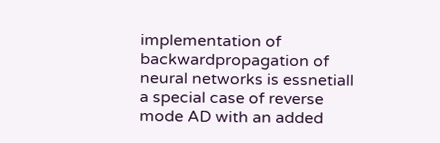implementation of backwardpropagation of neural networks is essnetiall a special case of reverse mode AD with an added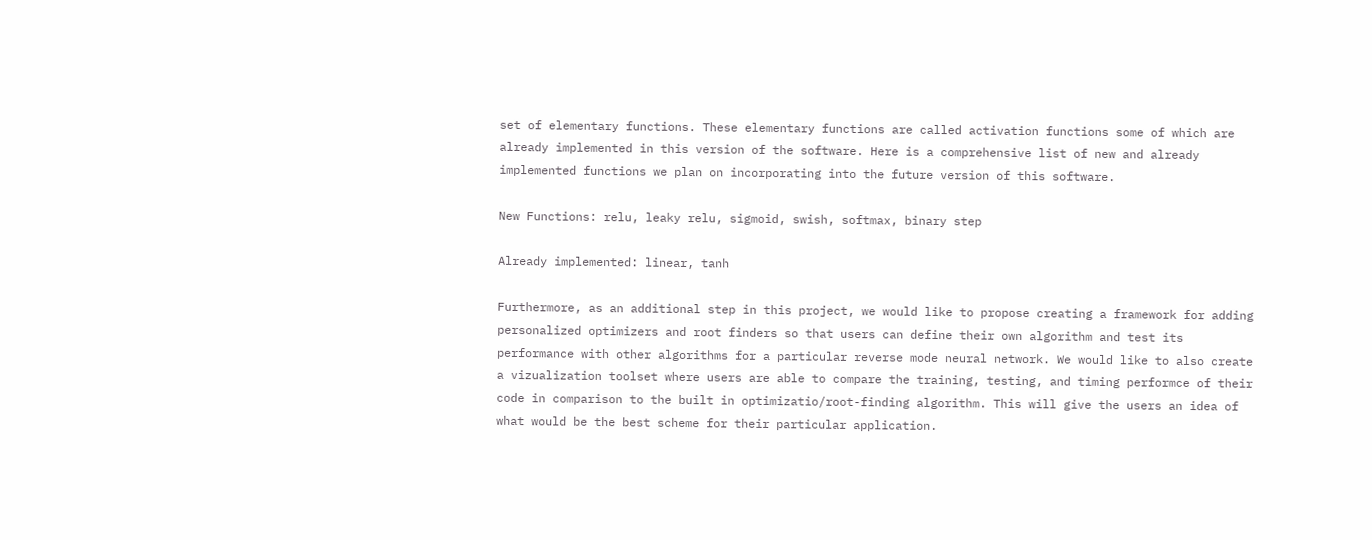set of elementary functions. These elementary functions are called activation functions some of which are already implemented in this version of the software. Here is a comprehensive list of new and already implemented functions we plan on incorporating into the future version of this software.

New Functions: relu, leaky relu, sigmoid, swish, softmax, binary step

Already implemented: linear, tanh

Furthermore, as an additional step in this project, we would like to propose creating a framework for adding personalized optimizers and root finders so that users can define their own algorithm and test its performance with other algorithms for a particular reverse mode neural network. We would like to also create a vizualization toolset where users are able to compare the training, testing, and timing performce of their code in comparison to the built in optimizatio/root-finding algorithm. This will give the users an idea of what would be the best scheme for their particular application.